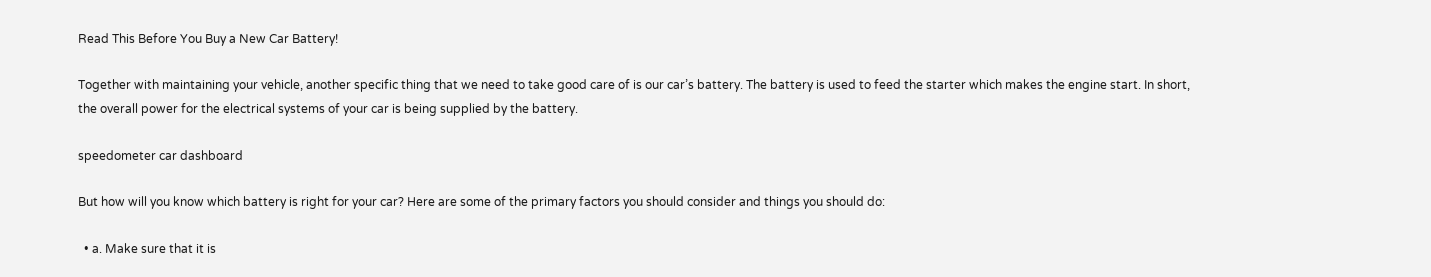Read This Before You Buy a New Car Battery!

Together with maintaining your vehicle, another specific thing that we need to take good care of is our car’s battery. The battery is used to feed the starter which makes the engine start. In short, the overall power for the electrical systems of your car is being supplied by the battery.

speedometer car dashboard

But how will you know which battery is right for your car? Here are some of the primary factors you should consider and things you should do:

  • a. Make sure that it is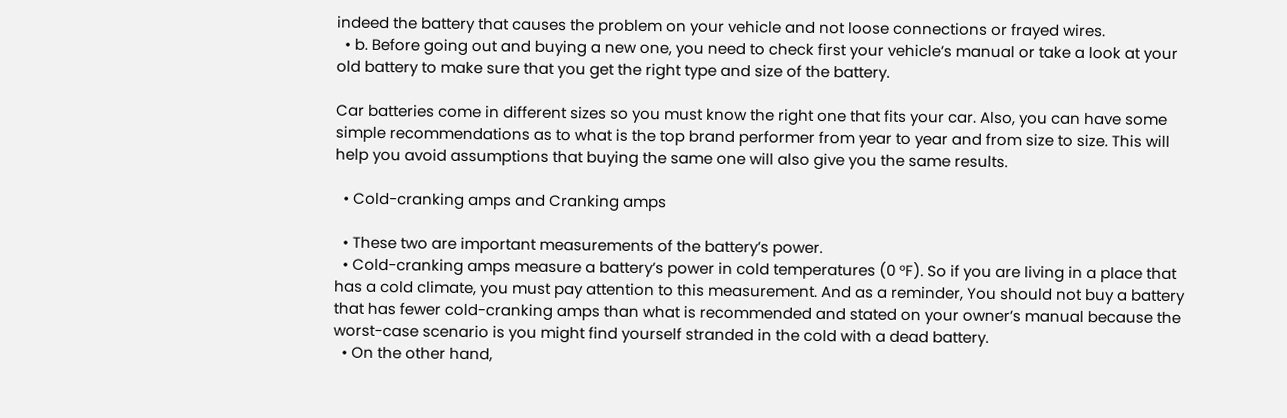indeed the battery that causes the problem on your vehicle and not loose connections or frayed wires.
  • b. Before going out and buying a new one, you need to check first your vehicle’s manual or take a look at your old battery to make sure that you get the right type and size of the battery.

Car batteries come in different sizes so you must know the right one that fits your car. Also, you can have some simple recommendations as to what is the top brand performer from year to year and from size to size. This will help you avoid assumptions that buying the same one will also give you the same results.

  • Cold-cranking amps and Cranking amps

  • These two are important measurements of the battery’s power.
  • Cold-cranking amps measure a battery’s power in cold temperatures (0 °F). So if you are living in a place that has a cold climate, you must pay attention to this measurement. And as a reminder, You should not buy a battery that has fewer cold-cranking amps than what is recommended and stated on your owner’s manual because the worst-case scenario is you might find yourself stranded in the cold with a dead battery.
  • On the other hand,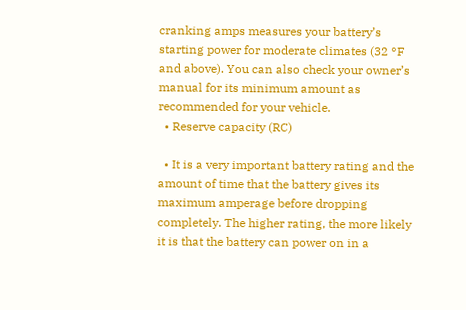cranking amps measures your battery’s starting power for moderate climates (32 °F and above). You can also check your owner’s manual for its minimum amount as recommended for your vehicle.
  • Reserve capacity (RC)

  • It is a very important battery rating and the amount of time that the battery gives its maximum amperage before dropping completely. The higher rating, the more likely it is that the battery can power on in a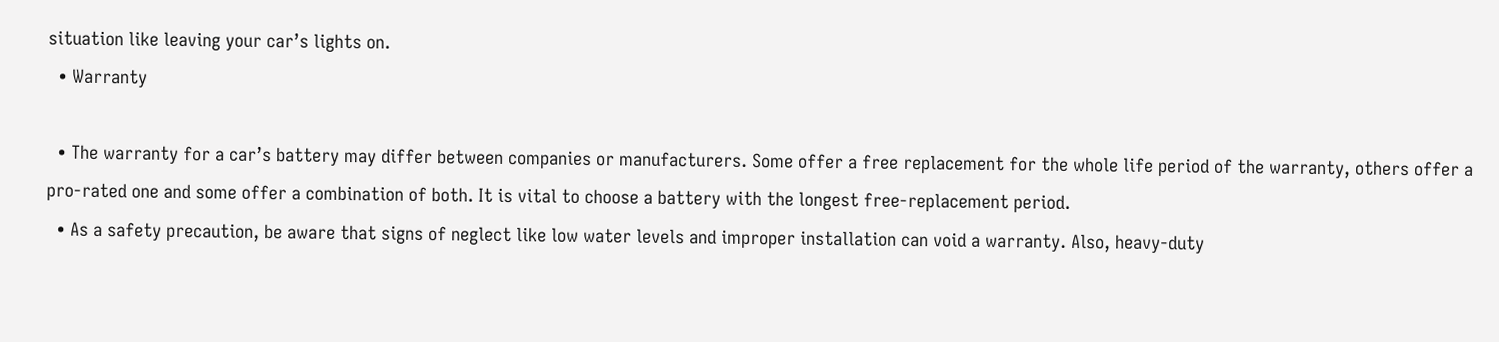situation like leaving your car’s lights on.
  • Warranty

  • The warranty for a car’s battery may differ between companies or manufacturers. Some offer a free replacement for the whole life period of the warranty, others offer a pro-rated one and some offer a combination of both. It is vital to choose a battery with the longest free-replacement period.
  • As a safety precaution, be aware that signs of neglect like low water levels and improper installation can void a warranty. Also, heavy-duty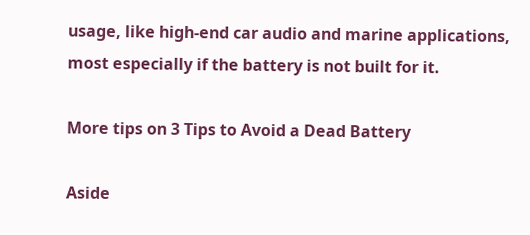usage, like high-end car audio and marine applications, most especially if the battery is not built for it.

More tips on 3 Tips to Avoid a Dead Battery

Aside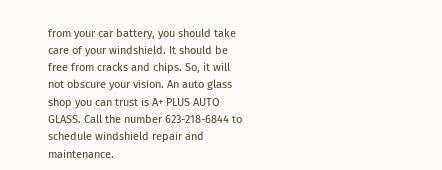from your car battery, you should take care of your windshield. It should be free from cracks and chips. So, it will not obscure your vision. An auto glass shop you can trust is A+ PLUS AUTO GLASS. Call the number 623-218-6844 to schedule windshield repair and maintenance.